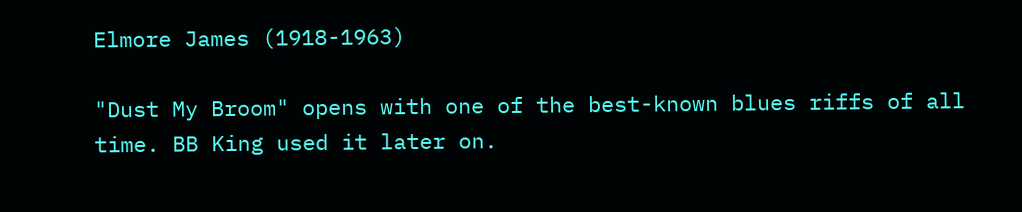Elmore James (1918-1963)

"Dust My Broom" opens with one of the best-known blues riffs of all time. BB King used it later on.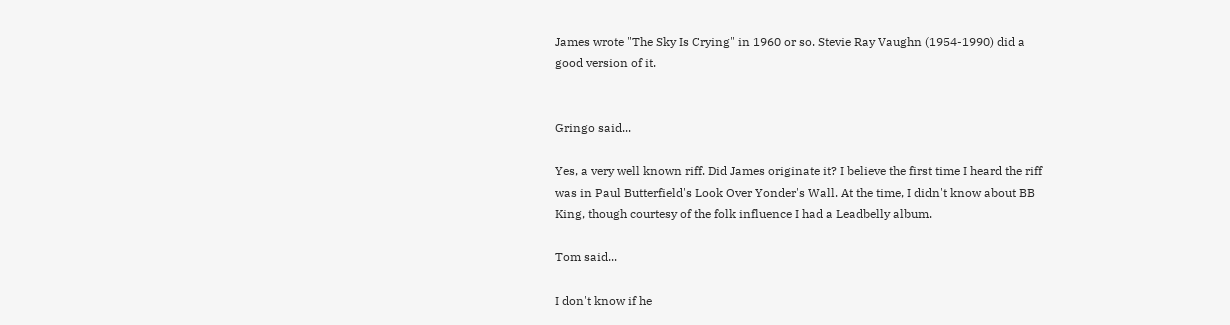James wrote "The Sky Is Crying" in 1960 or so. Stevie Ray Vaughn (1954-1990) did a good version of it.


Gringo said...

Yes, a very well known riff. Did James originate it? I believe the first time I heard the riff was in Paul Butterfield's Look Over Yonder's Wall. At the time, I didn't know about BB King, though courtesy of the folk influence I had a Leadbelly album.

Tom said...

I don't know if he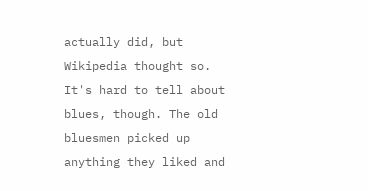actually did, but Wikipedia thought so. It's hard to tell about blues, though. The old bluesmen picked up anything they liked and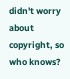didn't worry about copyright, so who knows?